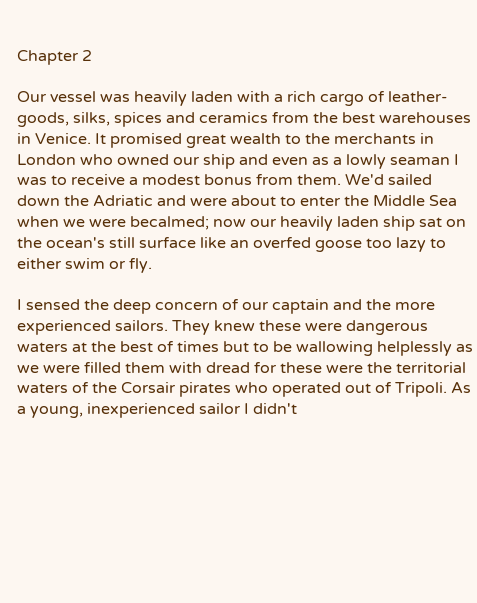Chapter 2

Our vessel was heavily laden with a rich cargo of leather-goods, silks, spices and ceramics from the best warehouses in Venice. It promised great wealth to the merchants in London who owned our ship and even as a lowly seaman I was to receive a modest bonus from them. We'd sailed down the Adriatic and were about to enter the Middle Sea when we were becalmed; now our heavily laden ship sat on the ocean's still surface like an overfed goose too lazy to either swim or fly.

I sensed the deep concern of our captain and the more experienced sailors. They knew these were dangerous waters at the best of times but to be wallowing helplessly as we were filled them with dread for these were the territorial waters of the Corsair pirates who operated out of Tripoli. As a young, inexperienced sailor I didn't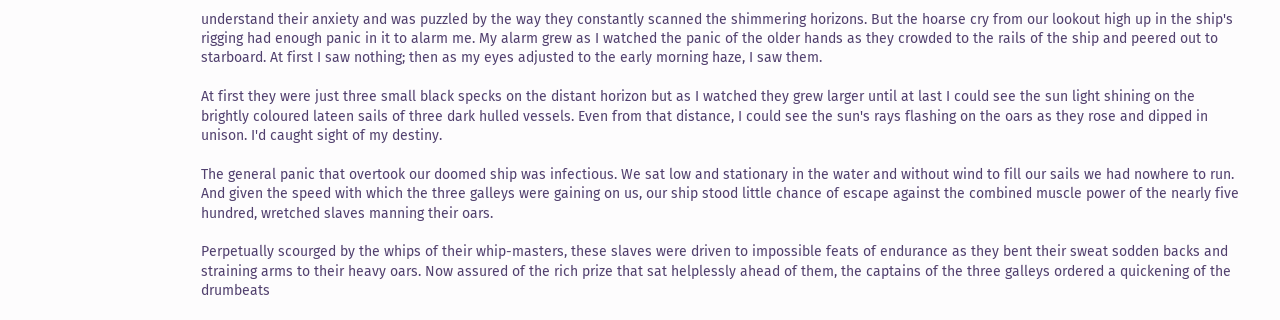understand their anxiety and was puzzled by the way they constantly scanned the shimmering horizons. But the hoarse cry from our lookout high up in the ship's rigging had enough panic in it to alarm me. My alarm grew as I watched the panic of the older hands as they crowded to the rails of the ship and peered out to starboard. At first I saw nothing; then as my eyes adjusted to the early morning haze, I saw them.

At first they were just three small black specks on the distant horizon but as I watched they grew larger until at last I could see the sun light shining on the brightly coloured lateen sails of three dark hulled vessels. Even from that distance, I could see the sun's rays flashing on the oars as they rose and dipped in unison. I'd caught sight of my destiny.

The general panic that overtook our doomed ship was infectious. We sat low and stationary in the water and without wind to fill our sails we had nowhere to run. And given the speed with which the three galleys were gaining on us, our ship stood little chance of escape against the combined muscle power of the nearly five hundred, wretched slaves manning their oars.

Perpetually scourged by the whips of their whip-masters, these slaves were driven to impossible feats of endurance as they bent their sweat sodden backs and straining arms to their heavy oars. Now assured of the rich prize that sat helplessly ahead of them, the captains of the three galleys ordered a quickening of the drumbeats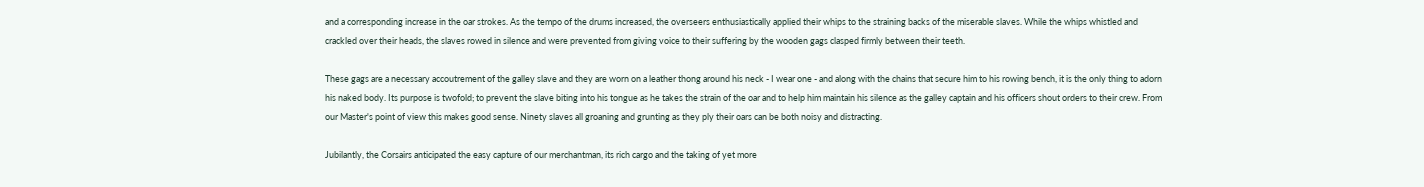and a corresponding increase in the oar strokes. As the tempo of the drums increased, the overseers enthusiastically applied their whips to the straining backs of the miserable slaves. While the whips whistled and crackled over their heads, the slaves rowed in silence and were prevented from giving voice to their suffering by the wooden gags clasped firmly between their teeth.

These gags are a necessary accoutrement of the galley slave and they are worn on a leather thong around his neck - I wear one - and along with the chains that secure him to his rowing bench, it is the only thing to adorn his naked body. Its purpose is twofold; to prevent the slave biting into his tongue as he takes the strain of the oar and to help him maintain his silence as the galley captain and his officers shout orders to their crew. From our Master's point of view this makes good sense. Ninety slaves all groaning and grunting as they ply their oars can be both noisy and distracting.

Jubilantly, the Corsairs anticipated the easy capture of our merchantman, its rich cargo and the taking of yet more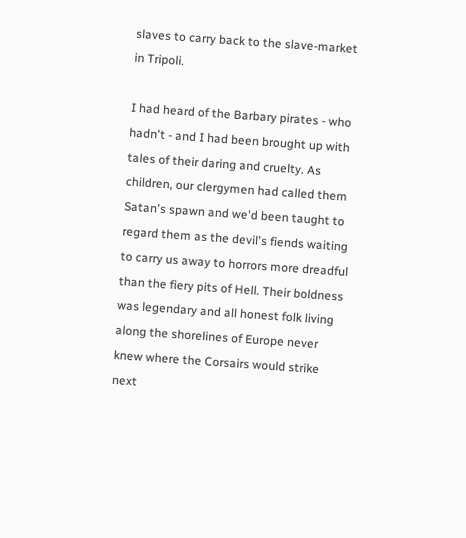slaves to carry back to the slave-market in Tripoli.

I had heard of the Barbary pirates - who hadn't - and I had been brought up with tales of their daring and cruelty. As children, our clergymen had called them Satan's spawn and we'd been taught to regard them as the devil's fiends waiting to carry us away to horrors more dreadful than the fiery pits of Hell. Their boldness was legendary and all honest folk living along the shorelines of Europe never knew where the Corsairs would strike next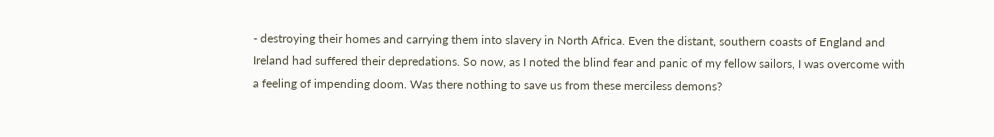- destroying their homes and carrying them into slavery in North Africa. Even the distant, southern coasts of England and Ireland had suffered their depredations. So now, as I noted the blind fear and panic of my fellow sailors, I was overcome with a feeling of impending doom. Was there nothing to save us from these merciless demons?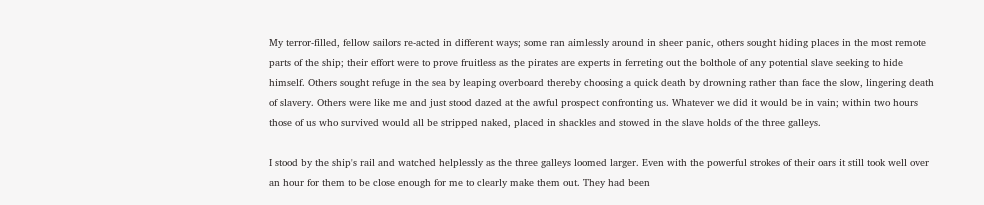My terror-filled, fellow sailors re-acted in different ways; some ran aimlessly around in sheer panic, others sought hiding places in the most remote parts of the ship; their effort were to prove fruitless as the pirates are experts in ferreting out the bolthole of any potential slave seeking to hide himself. Others sought refuge in the sea by leaping overboard thereby choosing a quick death by drowning rather than face the slow, lingering death of slavery. Others were like me and just stood dazed at the awful prospect confronting us. Whatever we did it would be in vain; within two hours those of us who survived would all be stripped naked, placed in shackles and stowed in the slave holds of the three galleys.

I stood by the ship's rail and watched helplessly as the three galleys loomed larger. Even with the powerful strokes of their oars it still took well over an hour for them to be close enough for me to clearly make them out. They had been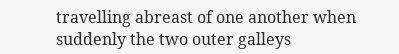travelling abreast of one another when suddenly the two outer galleys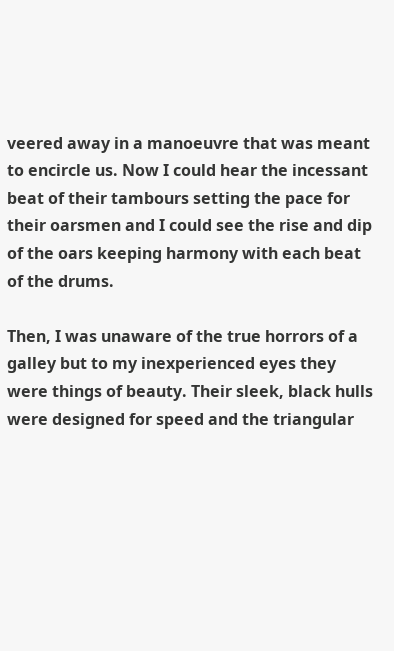veered away in a manoeuvre that was meant to encircle us. Now I could hear the incessant beat of their tambours setting the pace for their oarsmen and I could see the rise and dip of the oars keeping harmony with each beat of the drums.

Then, I was unaware of the true horrors of a galley but to my inexperienced eyes they were things of beauty. Their sleek, black hulls were designed for speed and the triangular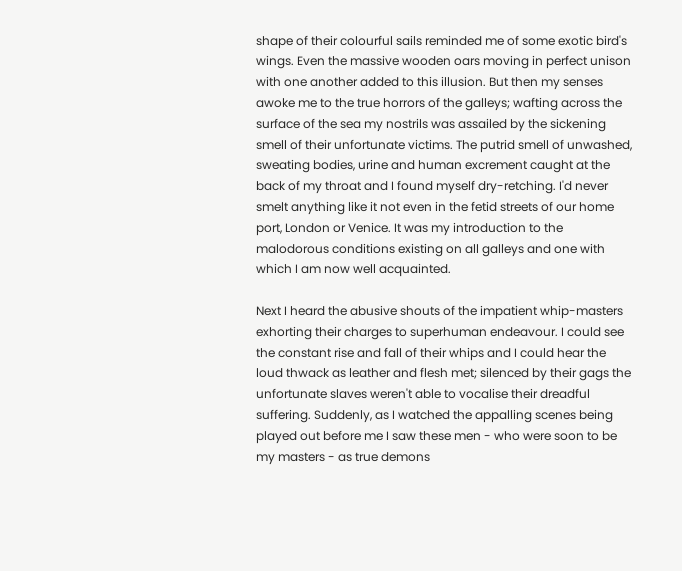shape of their colourful sails reminded me of some exotic bird's wings. Even the massive wooden oars moving in perfect unison with one another added to this illusion. But then my senses awoke me to the true horrors of the galleys; wafting across the surface of the sea my nostrils was assailed by the sickening smell of their unfortunate victims. The putrid smell of unwashed, sweating bodies, urine and human excrement caught at the back of my throat and I found myself dry-retching. I'd never smelt anything like it not even in the fetid streets of our home port, London or Venice. It was my introduction to the malodorous conditions existing on all galleys and one with which I am now well acquainted.

Next I heard the abusive shouts of the impatient whip-masters exhorting their charges to superhuman endeavour. I could see the constant rise and fall of their whips and I could hear the loud thwack as leather and flesh met; silenced by their gags the unfortunate slaves weren't able to vocalise their dreadful suffering. Suddenly, as I watched the appalling scenes being played out before me I saw these men - who were soon to be my masters - as true demons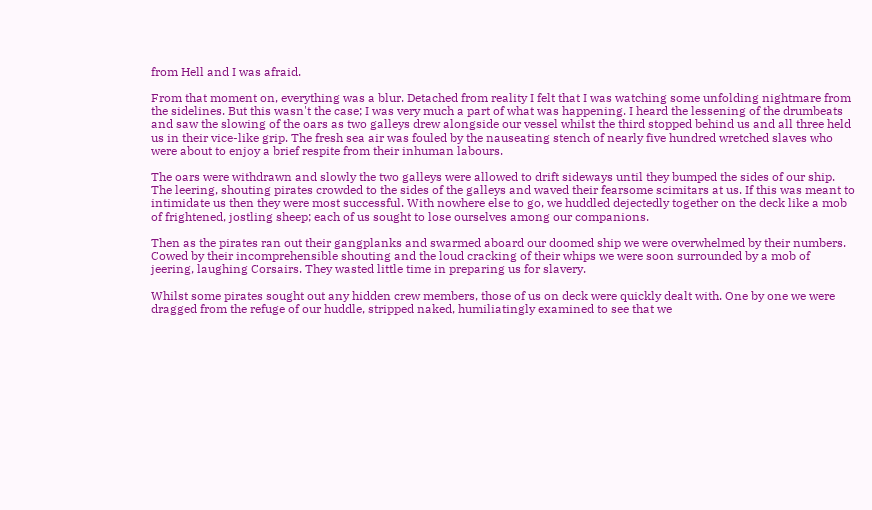from Hell and I was afraid.

From that moment on, everything was a blur. Detached from reality I felt that I was watching some unfolding nightmare from the sidelines. But this wasn't the case; I was very much a part of what was happening. I heard the lessening of the drumbeats and saw the slowing of the oars as two galleys drew alongside our vessel whilst the third stopped behind us and all three held us in their vice-like grip. The fresh sea air was fouled by the nauseating stench of nearly five hundred wretched slaves who were about to enjoy a brief respite from their inhuman labours.

The oars were withdrawn and slowly the two galleys were allowed to drift sideways until they bumped the sides of our ship. The leering, shouting pirates crowded to the sides of the galleys and waved their fearsome scimitars at us. If this was meant to intimidate us then they were most successful. With nowhere else to go, we huddled dejectedly together on the deck like a mob of frightened, jostling sheep; each of us sought to lose ourselves among our companions.

Then as the pirates ran out their gangplanks and swarmed aboard our doomed ship we were overwhelmed by their numbers. Cowed by their incomprehensible shouting and the loud cracking of their whips we were soon surrounded by a mob of jeering, laughing Corsairs. They wasted little time in preparing us for slavery.

Whilst some pirates sought out any hidden crew members, those of us on deck were quickly dealt with. One by one we were dragged from the refuge of our huddle, stripped naked, humiliatingly examined to see that we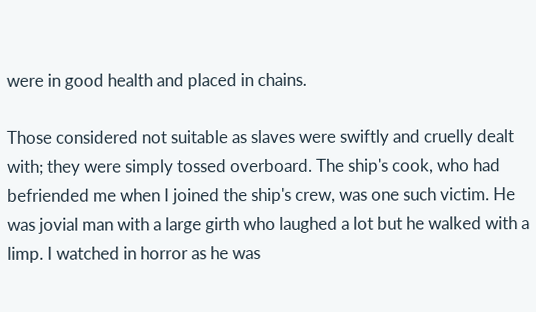were in good health and placed in chains.

Those considered not suitable as slaves were swiftly and cruelly dealt with; they were simply tossed overboard. The ship's cook, who had befriended me when I joined the ship's crew, was one such victim. He was jovial man with a large girth who laughed a lot but he walked with a limp. I watched in horror as he was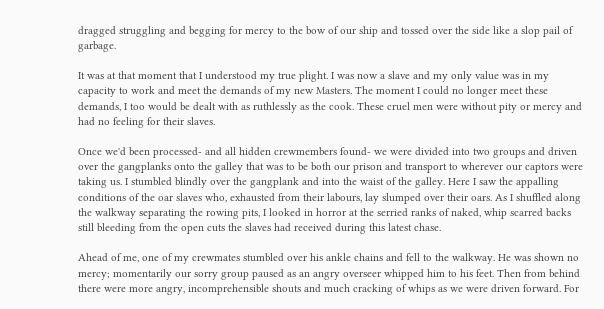dragged struggling and begging for mercy to the bow of our ship and tossed over the side like a slop pail of garbage.

It was at that moment that I understood my true plight. I was now a slave and my only value was in my capacity to work and meet the demands of my new Masters. The moment I could no longer meet these demands, I too would be dealt with as ruthlessly as the cook. These cruel men were without pity or mercy and had no feeling for their slaves.

Once we'd been processed- and all hidden crewmembers found- we were divided into two groups and driven over the gangplanks onto the galley that was to be both our prison and transport to wherever our captors were taking us. I stumbled blindly over the gangplank and into the waist of the galley. Here I saw the appalling conditions of the oar slaves who, exhausted from their labours, lay slumped over their oars. As I shuffled along the walkway separating the rowing pits, I looked in horror at the serried ranks of naked, whip scarred backs still bleeding from the open cuts the slaves had received during this latest chase.

Ahead of me, one of my crewmates stumbled over his ankle chains and fell to the walkway. He was shown no mercy; momentarily our sorry group paused as an angry overseer whipped him to his feet. Then from behind there were more angry, incomprehensible shouts and much cracking of whips as we were driven forward. For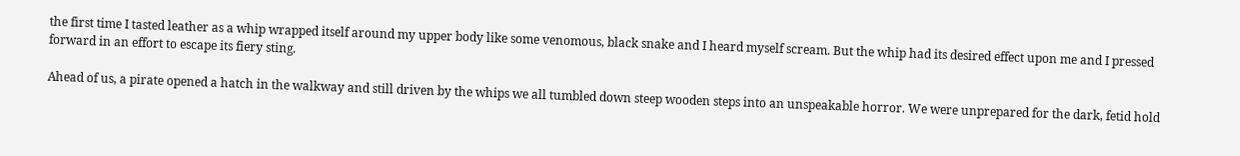the first time I tasted leather as a whip wrapped itself around my upper body like some venomous, black snake and I heard myself scream. But the whip had its desired effect upon me and I pressed forward in an effort to escape its fiery sting.

Ahead of us, a pirate opened a hatch in the walkway and still driven by the whips we all tumbled down steep wooden steps into an unspeakable horror. We were unprepared for the dark, fetid hold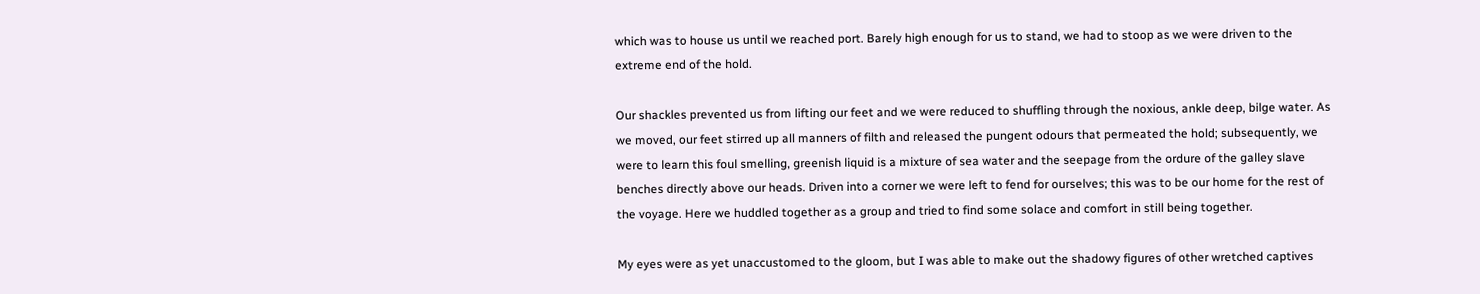which was to house us until we reached port. Barely high enough for us to stand, we had to stoop as we were driven to the extreme end of the hold.

Our shackles prevented us from lifting our feet and we were reduced to shuffling through the noxious, ankle deep, bilge water. As we moved, our feet stirred up all manners of filth and released the pungent odours that permeated the hold; subsequently, we were to learn this foul smelling, greenish liquid is a mixture of sea water and the seepage from the ordure of the galley slave benches directly above our heads. Driven into a corner we were left to fend for ourselves; this was to be our home for the rest of the voyage. Here we huddled together as a group and tried to find some solace and comfort in still being together.

My eyes were as yet unaccustomed to the gloom, but I was able to make out the shadowy figures of other wretched captives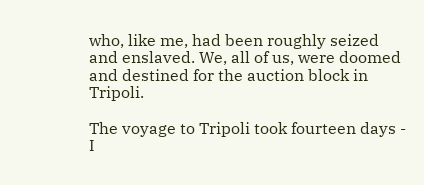who, like me, had been roughly seized and enslaved. We, all of us, were doomed and destined for the auction block in Tripoli.

The voyage to Tripoli took fourteen days - I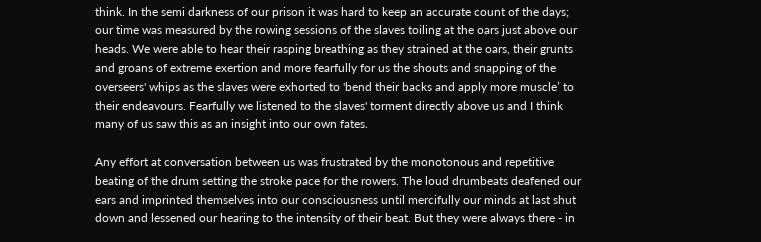think. In the semi darkness of our prison it was hard to keep an accurate count of the days; our time was measured by the rowing sessions of the slaves toiling at the oars just above our heads. We were able to hear their rasping breathing as they strained at the oars, their grunts and groans of extreme exertion and more fearfully for us the shouts and snapping of the overseers' whips as the slaves were exhorted to 'bend their backs and apply more muscle’ to their endeavours. Fearfully we listened to the slaves' torment directly above us and I think many of us saw this as an insight into our own fates.

Any effort at conversation between us was frustrated by the monotonous and repetitive beating of the drum setting the stroke pace for the rowers. The loud drumbeats deafened our ears and imprinted themselves into our consciousness until mercifully our minds at last shut down and lessened our hearing to the intensity of their beat. But they were always there - in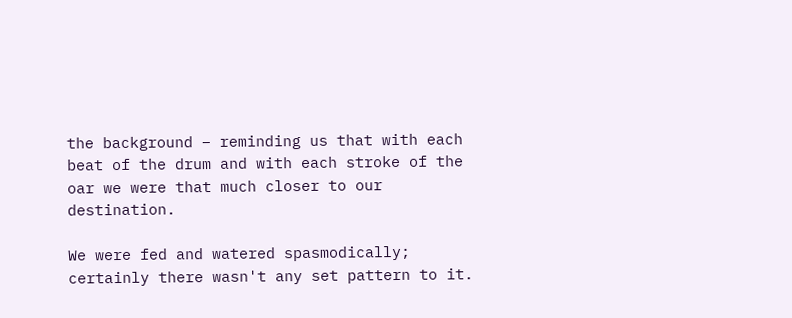the background – reminding us that with each beat of the drum and with each stroke of the oar we were that much closer to our destination.

We were fed and watered spasmodically; certainly there wasn't any set pattern to it.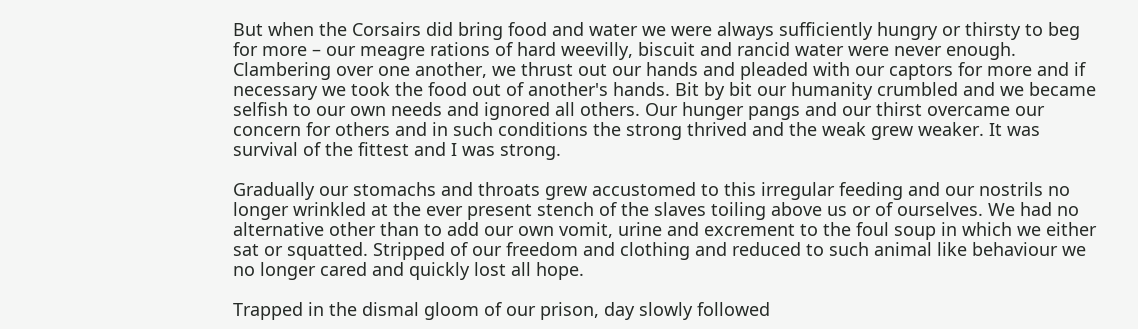But when the Corsairs did bring food and water we were always sufficiently hungry or thirsty to beg for more – our meagre rations of hard weevilly, biscuit and rancid water were never enough. Clambering over one another, we thrust out our hands and pleaded with our captors for more and if necessary we took the food out of another's hands. Bit by bit our humanity crumbled and we became selfish to our own needs and ignored all others. Our hunger pangs and our thirst overcame our concern for others and in such conditions the strong thrived and the weak grew weaker. It was survival of the fittest and I was strong.

Gradually our stomachs and throats grew accustomed to this irregular feeding and our nostrils no longer wrinkled at the ever present stench of the slaves toiling above us or of ourselves. We had no alternative other than to add our own vomit, urine and excrement to the foul soup in which we either sat or squatted. Stripped of our freedom and clothing and reduced to such animal like behaviour we no longer cared and quickly lost all hope.

Trapped in the dismal gloom of our prison, day slowly followed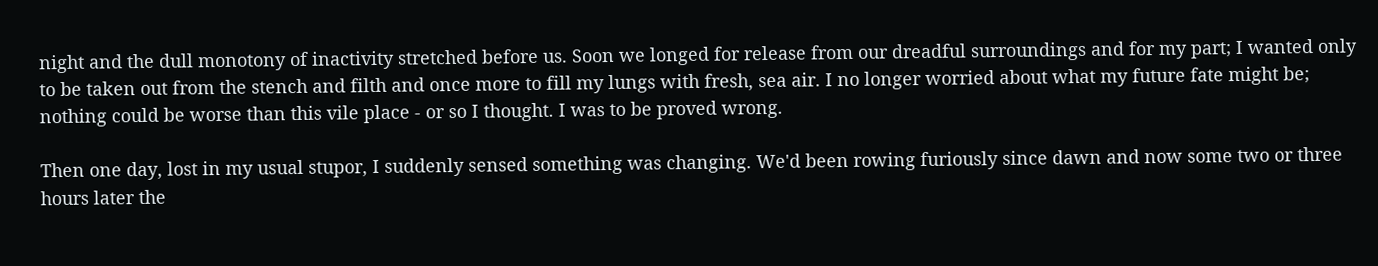night and the dull monotony of inactivity stretched before us. Soon we longed for release from our dreadful surroundings and for my part; I wanted only to be taken out from the stench and filth and once more to fill my lungs with fresh, sea air. I no longer worried about what my future fate might be; nothing could be worse than this vile place - or so I thought. I was to be proved wrong.

Then one day, lost in my usual stupor, I suddenly sensed something was changing. We'd been rowing furiously since dawn and now some two or three hours later the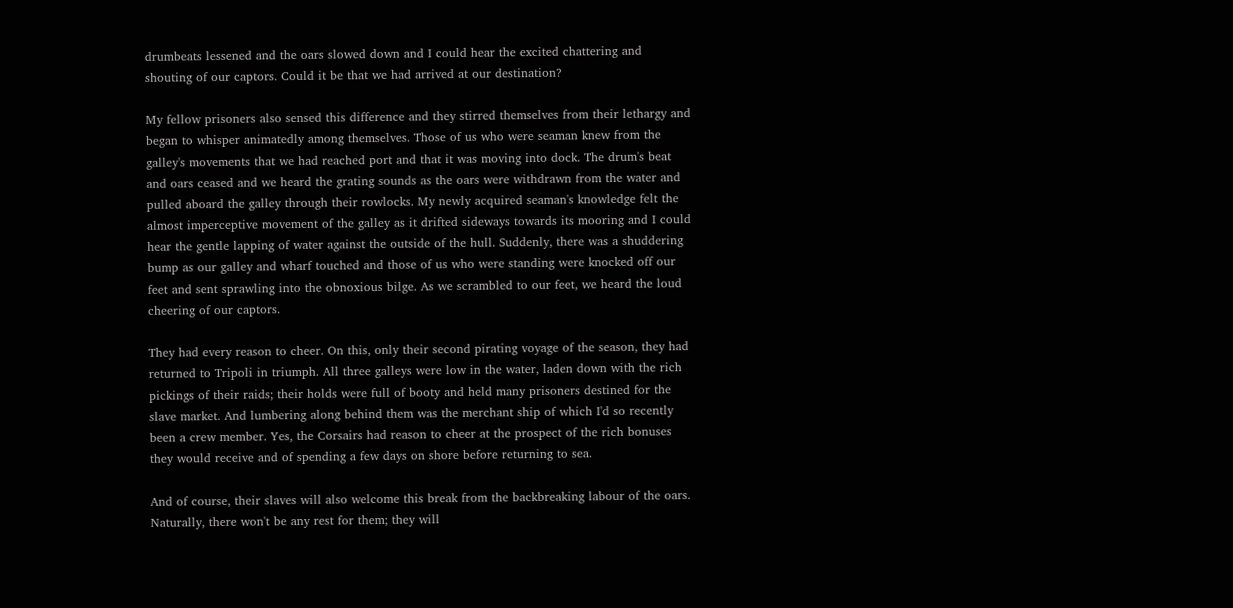drumbeats lessened and the oars slowed down and I could hear the excited chattering and shouting of our captors. Could it be that we had arrived at our destination?

My fellow prisoners also sensed this difference and they stirred themselves from their lethargy and began to whisper animatedly among themselves. Those of us who were seaman knew from the galley's movements that we had reached port and that it was moving into dock. The drum's beat and oars ceased and we heard the grating sounds as the oars were withdrawn from the water and pulled aboard the galley through their rowlocks. My newly acquired seaman's knowledge felt the almost imperceptive movement of the galley as it drifted sideways towards its mooring and I could hear the gentle lapping of water against the outside of the hull. Suddenly, there was a shuddering bump as our galley and wharf touched and those of us who were standing were knocked off our feet and sent sprawling into the obnoxious bilge. As we scrambled to our feet, we heard the loud cheering of our captors.

They had every reason to cheer. On this, only their second pirating voyage of the season, they had returned to Tripoli in triumph. All three galleys were low in the water, laden down with the rich pickings of their raids; their holds were full of booty and held many prisoners destined for the slave market. And lumbering along behind them was the merchant ship of which I'd so recently been a crew member. Yes, the Corsairs had reason to cheer at the prospect of the rich bonuses they would receive and of spending a few days on shore before returning to sea.

And of course, their slaves will also welcome this break from the backbreaking labour of the oars. Naturally, there won't be any rest for them; they will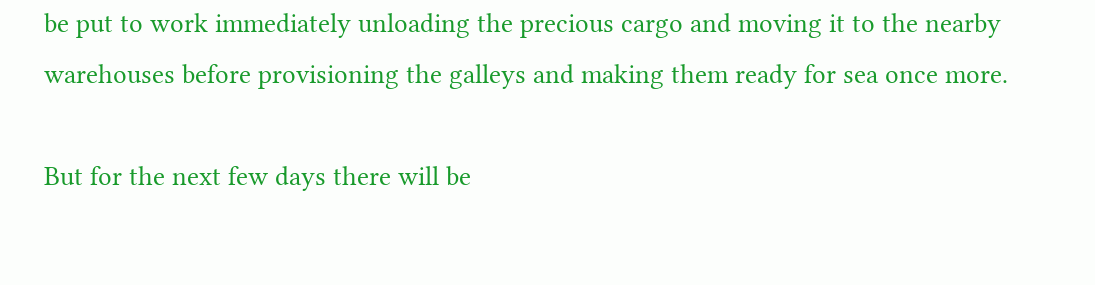be put to work immediately unloading the precious cargo and moving it to the nearby warehouses before provisioning the galleys and making them ready for sea once more.

But for the next few days there will be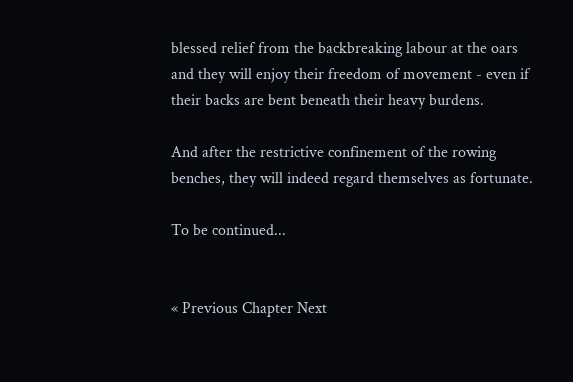blessed relief from the backbreaking labour at the oars and they will enjoy their freedom of movement - even if their backs are bent beneath their heavy burdens.

And after the restrictive confinement of the rowing benches, they will indeed regard themselves as fortunate.

To be continued...


« Previous Chapter Next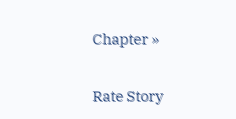Chapter »

Rate Story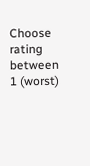Choose rating between 1 (worst)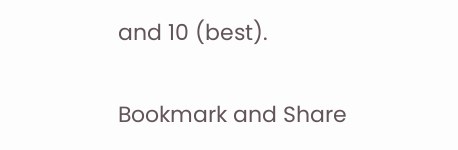and 10 (best).

Bookmark and Share